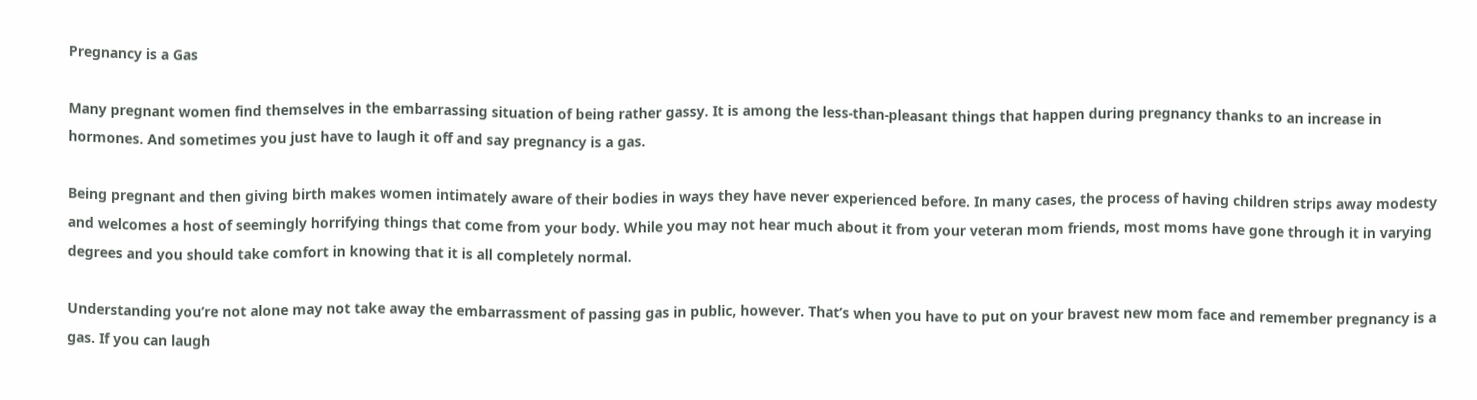Pregnancy is a Gas

Many pregnant women find themselves in the embarrassing situation of being rather gassy. It is among the less-than-pleasant things that happen during pregnancy thanks to an increase in hormones. And sometimes you just have to laugh it off and say pregnancy is a gas.

Being pregnant and then giving birth makes women intimately aware of their bodies in ways they have never experienced before. In many cases, the process of having children strips away modesty and welcomes a host of seemingly horrifying things that come from your body. While you may not hear much about it from your veteran mom friends, most moms have gone through it in varying degrees and you should take comfort in knowing that it is all completely normal.

Understanding you’re not alone may not take away the embarrassment of passing gas in public, however. That’s when you have to put on your bravest new mom face and remember pregnancy is a gas. If you can laugh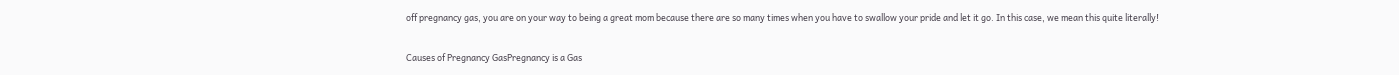off pregnancy gas, you are on your way to being a great mom because there are so many times when you have to swallow your pride and let it go. In this case, we mean this quite literally!

Causes of Pregnancy GasPregnancy is a Gas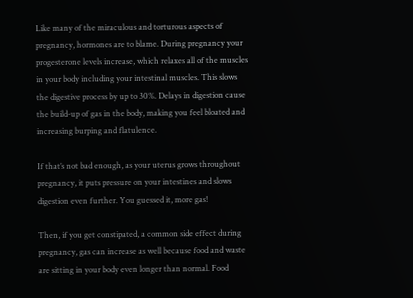Like many of the miraculous and torturous aspects of pregnancy, hormones are to blame. During pregnancy your progesterone levels increase, which relaxes all of the muscles in your body including your intestinal muscles. This slows the digestive process by up to 30%. Delays in digestion cause the build-up of gas in the body, making you feel bloated and increasing burping and flatulence.

If that’s not bad enough, as your uterus grows throughout pregnancy, it puts pressure on your intestines and slows digestion even further. You guessed it, more gas!

Then, if you get constipated, a common side effect during pregnancy, gas can increase as well because food and waste are sitting in your body even longer than normal. Food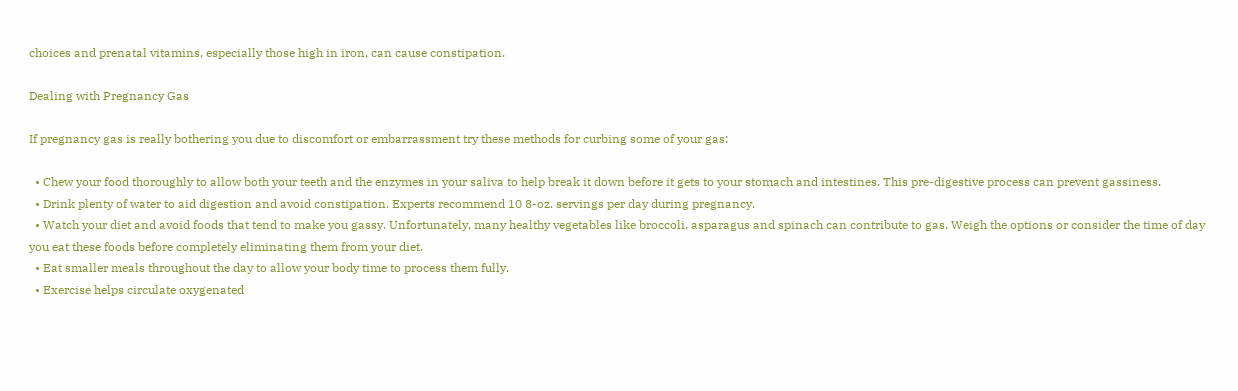choices and prenatal vitamins, especially those high in iron, can cause constipation.

Dealing with Pregnancy Gas

If pregnancy gas is really bothering you due to discomfort or embarrassment try these methods for curbing some of your gas:

  • Chew your food thoroughly to allow both your teeth and the enzymes in your saliva to help break it down before it gets to your stomach and intestines. This pre-digestive process can prevent gassiness.
  • Drink plenty of water to aid digestion and avoid constipation. Experts recommend 10 8-oz. servings per day during pregnancy.
  • Watch your diet and avoid foods that tend to make you gassy. Unfortunately, many healthy vegetables like broccoli, asparagus and spinach can contribute to gas. Weigh the options or consider the time of day you eat these foods before completely eliminating them from your diet.
  • Eat smaller meals throughout the day to allow your body time to process them fully.
  • Exercise helps circulate oxygenated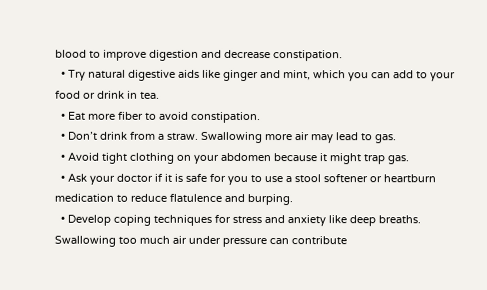blood to improve digestion and decrease constipation.
  • Try natural digestive aids like ginger and mint, which you can add to your food or drink in tea.
  • Eat more fiber to avoid constipation.
  • Don’t drink from a straw. Swallowing more air may lead to gas.
  • Avoid tight clothing on your abdomen because it might trap gas.
  • Ask your doctor if it is safe for you to use a stool softener or heartburn medication to reduce flatulence and burping.
  • Develop coping techniques for stress and anxiety like deep breaths. Swallowing too much air under pressure can contribute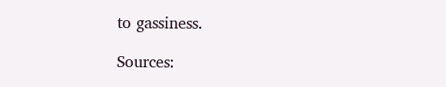to gassiness.

Sources: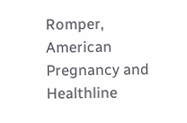Romper, American Pregnancy and Healthline